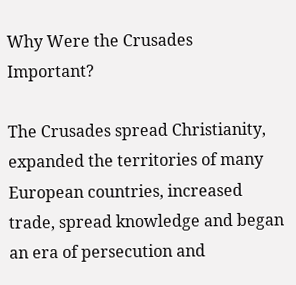Why Were the Crusades Important?

The Crusades spread Christianity, expanded the territories of many European countries, increased trade, spread knowledge and began an era of persecution and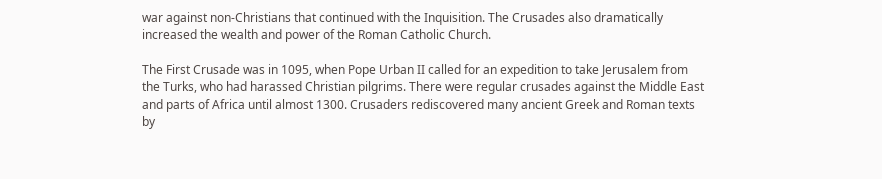war against non-Christians that continued with the Inquisition. The Crusades also dramatically increased the wealth and power of the Roman Catholic Church.

The First Crusade was in 1095, when Pope Urban II called for an expedition to take Jerusalem from the Turks, who had harassed Christian pilgrims. There were regular crusades against the Middle East and parts of Africa until almost 1300. Crusaders rediscovered many ancient Greek and Roman texts by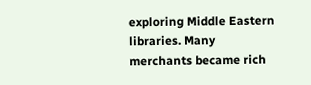exploring Middle Eastern libraries. Many merchants became rich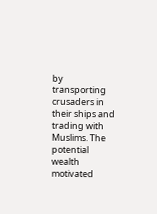by transporting crusaders in their ships and trading with Muslims. The potential wealth motivated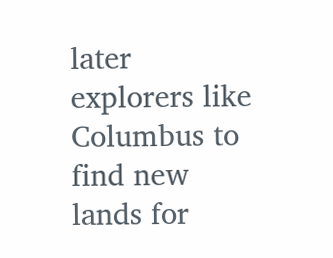later explorers like Columbus to find new lands for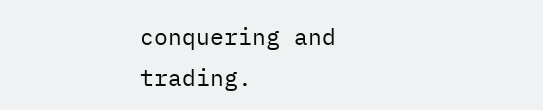conquering and trading.